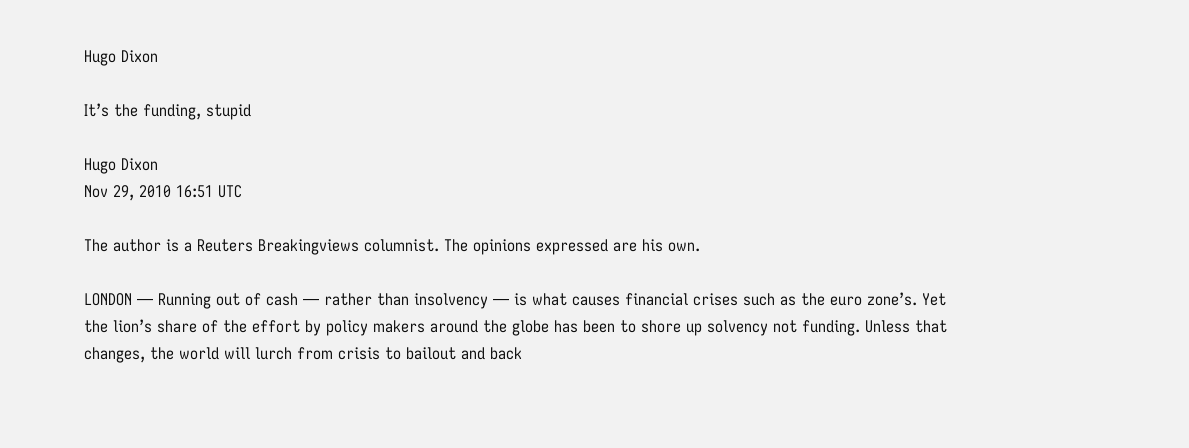Hugo Dixon

It’s the funding, stupid

Hugo Dixon
Nov 29, 2010 16:51 UTC

The author is a Reuters Breakingviews columnist. The opinions expressed are his own.

LONDON — Running out of cash — rather than insolvency — is what causes financial crises such as the euro zone’s. Yet the lion’s share of the effort by policy makers around the globe has been to shore up solvency not funding. Unless that changes, the world will lurch from crisis to bailout and back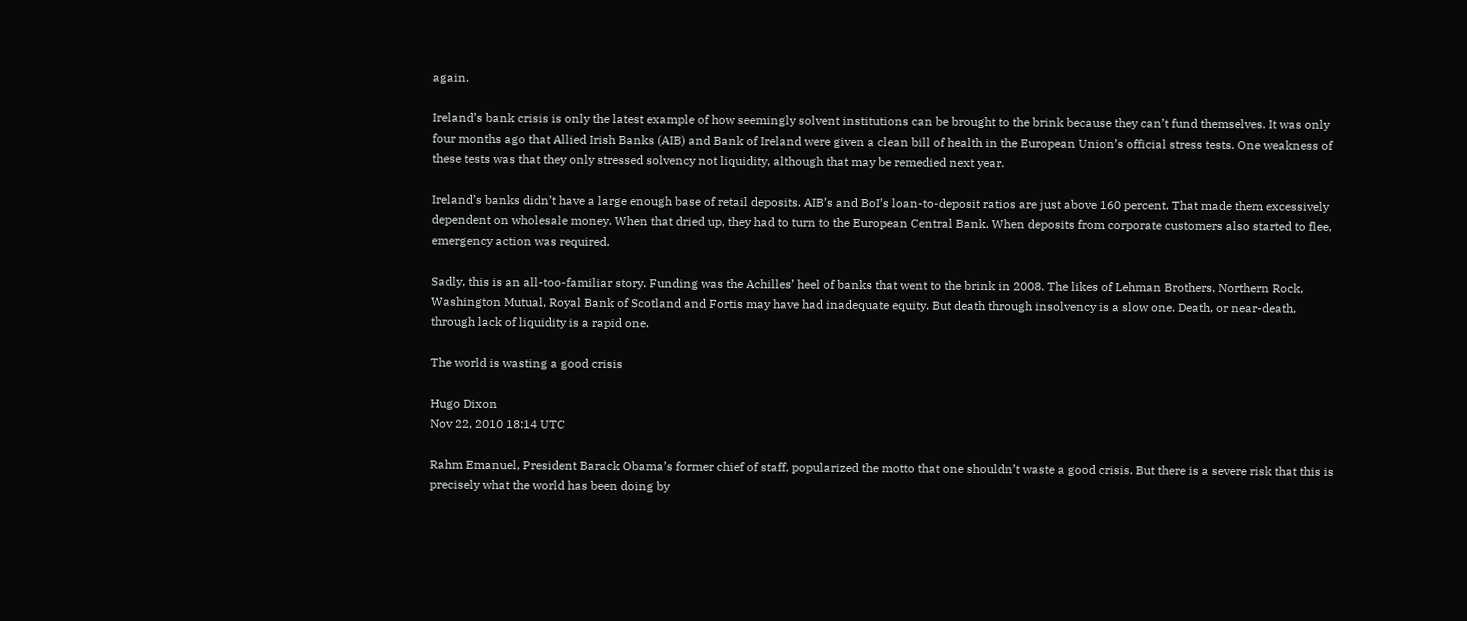again.

Ireland’s bank crisis is only the latest example of how seemingly solvent institutions can be brought to the brink because they can’t fund themselves. It was only four months ago that Allied Irish Banks (AIB) and Bank of Ireland were given a clean bill of health in the European Union’s official stress tests. One weakness of these tests was that they only stressed solvency not liquidity, although that may be remedied next year.

Ireland’s banks didn’t have a large enough base of retail deposits. AIB’s and BoI’s loan-to-deposit ratios are just above 160 percent. That made them excessively dependent on wholesale money. When that dried up, they had to turn to the European Central Bank. When deposits from corporate customers also started to flee, emergency action was required.

Sadly, this is an all-too-familiar story. Funding was the Achilles’ heel of banks that went to the brink in 2008. The likes of Lehman Brothers, Northern Rock, Washington Mutual, Royal Bank of Scotland and Fortis may have had inadequate equity. But death through insolvency is a slow one. Death, or near-death, through lack of liquidity is a rapid one.

The world is wasting a good crisis

Hugo Dixon
Nov 22, 2010 18:14 UTC

Rahm Emanuel, President Barack Obama’s former chief of staff, popularized the motto that one shouldn’t waste a good crisis. But there is a severe risk that this is precisely what the world has been doing by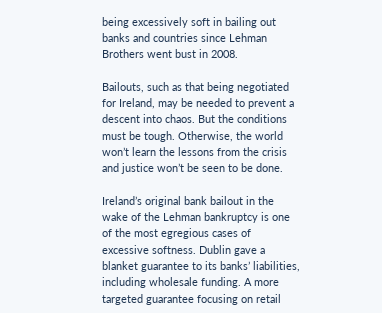being excessively soft in bailing out banks and countries since Lehman Brothers went bust in 2008.

Bailouts, such as that being negotiated for Ireland, may be needed to prevent a descent into chaos. But the conditions must be tough. Otherwise, the world won’t learn the lessons from the crisis and justice won’t be seen to be done.

Ireland’s original bank bailout in the wake of the Lehman bankruptcy is one of the most egregious cases of excessive softness. Dublin gave a blanket guarantee to its banks’ liabilities, including wholesale funding. A more targeted guarantee focusing on retail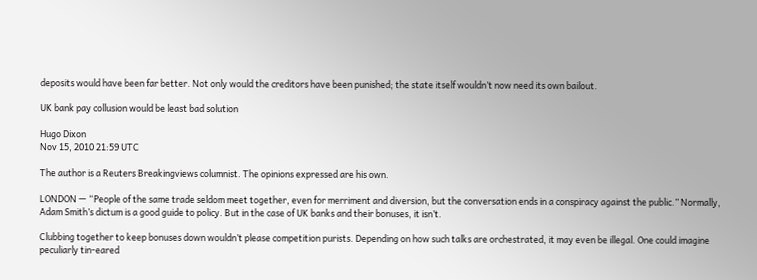deposits would have been far better. Not only would the creditors have been punished; the state itself wouldn’t now need its own bailout.

UK bank pay collusion would be least bad solution

Hugo Dixon
Nov 15, 2010 21:59 UTC

The author is a Reuters Breakingviews columnist. The opinions expressed are his own.

LONDON — “People of the same trade seldom meet together, even for merriment and diversion, but the conversation ends in a conspiracy against the public.” Normally, Adam Smith’s dictum is a good guide to policy. But in the case of UK banks and their bonuses, it isn’t.

Clubbing together to keep bonuses down wouldn’t please competition purists. Depending on how such talks are orchestrated, it may even be illegal. One could imagine peculiarly tin-eared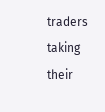traders taking their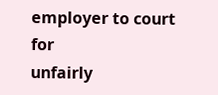employer to court for
unfairly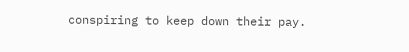conspiring to keep down their pay.